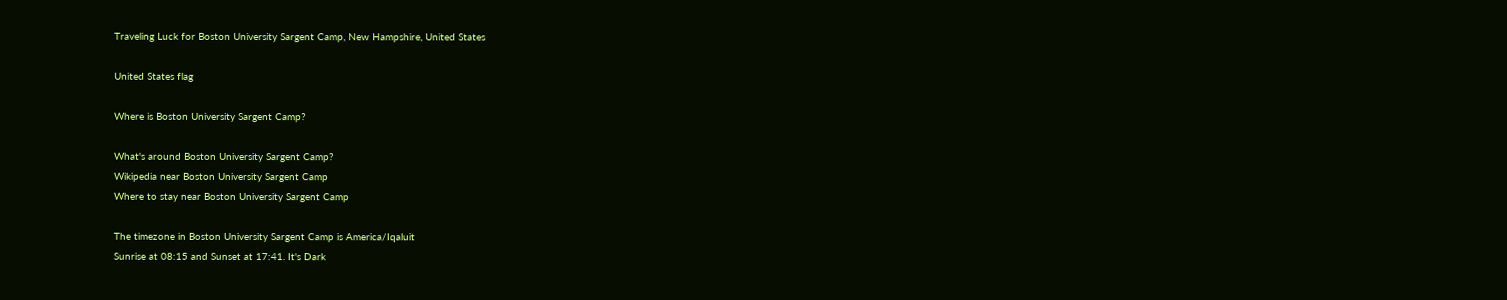Traveling Luck for Boston University Sargent Camp, New Hampshire, United States

United States flag

Where is Boston University Sargent Camp?

What's around Boston University Sargent Camp?
Wikipedia near Boston University Sargent Camp
Where to stay near Boston University Sargent Camp

The timezone in Boston University Sargent Camp is America/Iqaluit
Sunrise at 08:15 and Sunset at 17:41. It's Dark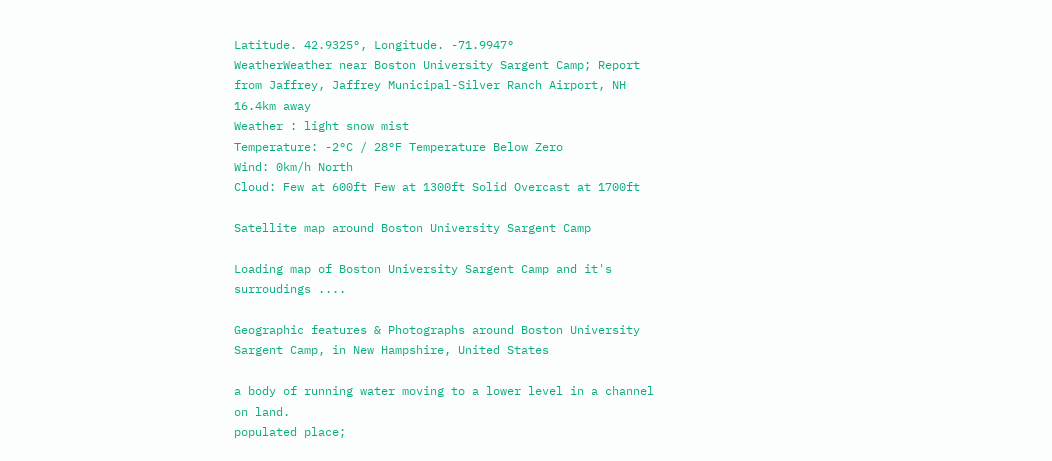Latitude. 42.9325°, Longitude. -71.9947°
WeatherWeather near Boston University Sargent Camp; Report from Jaffrey, Jaffrey Municipal-Silver Ranch Airport, NH 16.4km away
Weather : light snow mist
Temperature: -2°C / 28°F Temperature Below Zero
Wind: 0km/h North
Cloud: Few at 600ft Few at 1300ft Solid Overcast at 1700ft

Satellite map around Boston University Sargent Camp

Loading map of Boston University Sargent Camp and it's surroudings ....

Geographic features & Photographs around Boston University Sargent Camp, in New Hampshire, United States

a body of running water moving to a lower level in a channel on land.
populated place;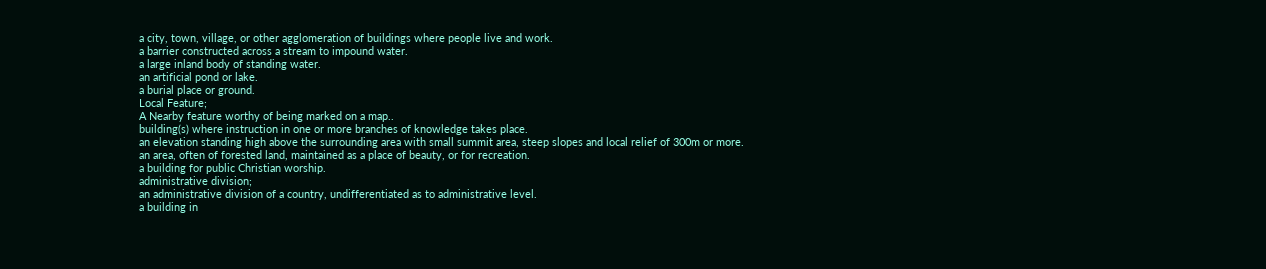a city, town, village, or other agglomeration of buildings where people live and work.
a barrier constructed across a stream to impound water.
a large inland body of standing water.
an artificial pond or lake.
a burial place or ground.
Local Feature;
A Nearby feature worthy of being marked on a map..
building(s) where instruction in one or more branches of knowledge takes place.
an elevation standing high above the surrounding area with small summit area, steep slopes and local relief of 300m or more.
an area, often of forested land, maintained as a place of beauty, or for recreation.
a building for public Christian worship.
administrative division;
an administrative division of a country, undifferentiated as to administrative level.
a building in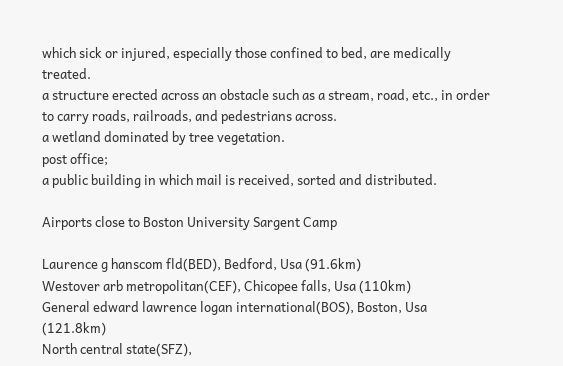which sick or injured, especially those confined to bed, are medically treated.
a structure erected across an obstacle such as a stream, road, etc., in order to carry roads, railroads, and pedestrians across.
a wetland dominated by tree vegetation.
post office;
a public building in which mail is received, sorted and distributed.

Airports close to Boston University Sargent Camp

Laurence g hanscom fld(BED), Bedford, Usa (91.6km)
Westover arb metropolitan(CEF), Chicopee falls, Usa (110km)
General edward lawrence logan international(BOS), Boston, Usa (121.8km)
North central state(SFZ),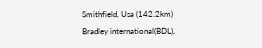Smithfield, Usa (142.2km)
Bradley international(BDL),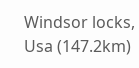Windsor locks, Usa (147.2km)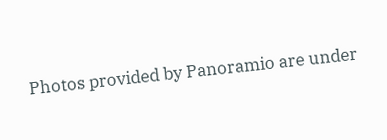Photos provided by Panoramio are under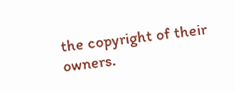the copyright of their owners.